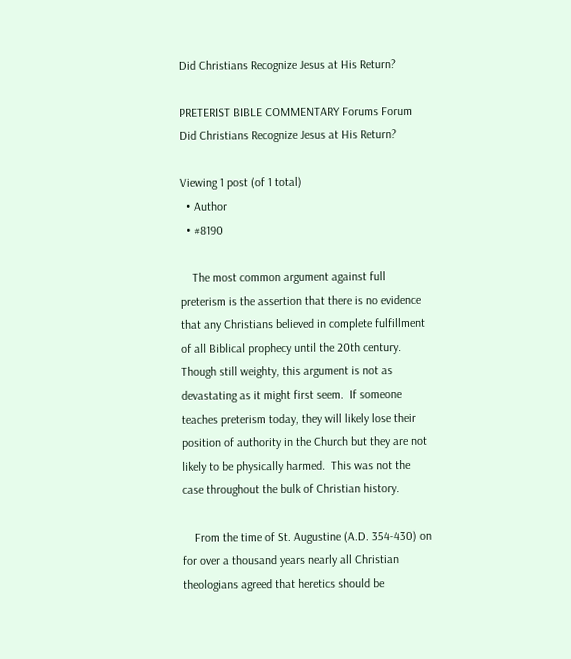Did Christians Recognize Jesus at His Return?

PRETERIST BIBLE COMMENTARY Forums Forum Did Christians Recognize Jesus at His Return?

Viewing 1 post (of 1 total)
  • Author
  • #8190

    The most common argument against full preterism is the assertion that there is no evidence that any Christians believed in complete fulfillment of all Biblical prophecy until the 20th century. Though still weighty, this argument is not as devastating as it might first seem.  If someone teaches preterism today, they will likely lose their position of authority in the Church but they are not likely to be physically harmed.  This was not the case throughout the bulk of Christian history.

    From the time of St. Augustine (A.D. 354-430) on for over a thousand years nearly all Christian theologians agreed that heretics should be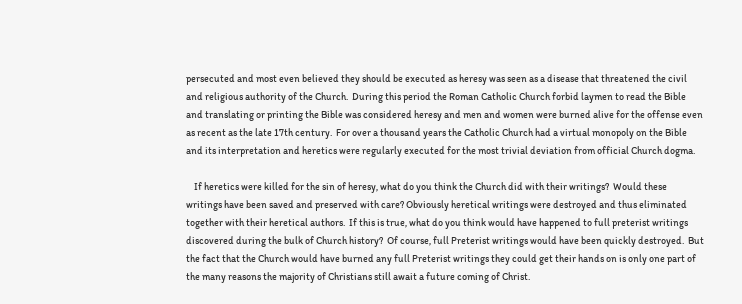persecuted and most even believed they should be executed as heresy was seen as a disease that threatened the civil and religious authority of the Church.  During this period the Roman Catholic Church forbid laymen to read the Bible and translating or printing the Bible was considered heresy and men and women were burned alive for the offense even as recent as the late 17th century.  For over a thousand years the Catholic Church had a virtual monopoly on the Bible and its interpretation and heretics were regularly executed for the most trivial deviation from official Church dogma.

    If heretics were killed for the sin of heresy, what do you think the Church did with their writings?  Would these writings have been saved and preserved with care? Obviously heretical writings were destroyed and thus eliminated together with their heretical authors.  If this is true, what do you think would have happened to full preterist writings discovered during the bulk of Church history?  Of course, full Preterist writings would have been quickly destroyed.  But the fact that the Church would have burned any full Preterist writings they could get their hands on is only one part of the many reasons the majority of Christians still await a future coming of Christ.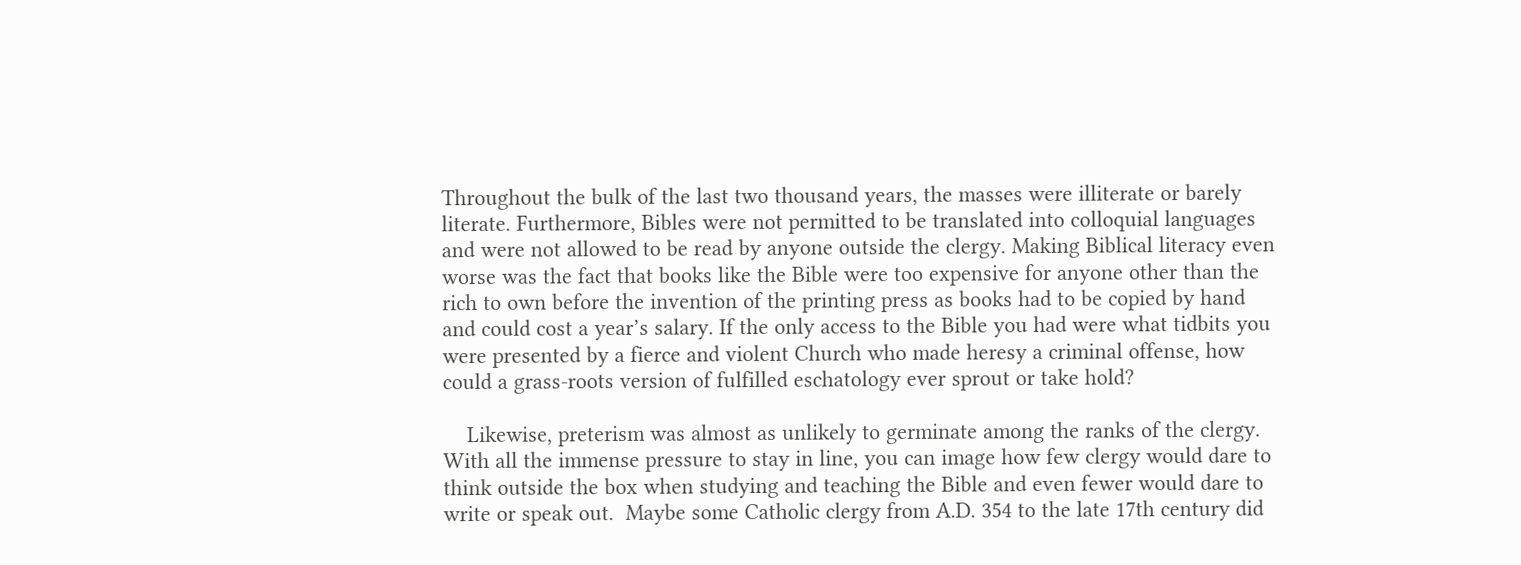Throughout the bulk of the last two thousand years, the masses were illiterate or barely literate. Furthermore, Bibles were not permitted to be translated into colloquial languages and were not allowed to be read by anyone outside the clergy. Making Biblical literacy even worse was the fact that books like the Bible were too expensive for anyone other than the rich to own before the invention of the printing press as books had to be copied by hand and could cost a year’s salary. If the only access to the Bible you had were what tidbits you were presented by a fierce and violent Church who made heresy a criminal offense, how could a grass-roots version of fulfilled eschatology ever sprout or take hold?

    Likewise, preterism was almost as unlikely to germinate among the ranks of the clergy.  With all the immense pressure to stay in line, you can image how few clergy would dare to think outside the box when studying and teaching the Bible and even fewer would dare to write or speak out.  Maybe some Catholic clergy from A.D. 354 to the late 17th century did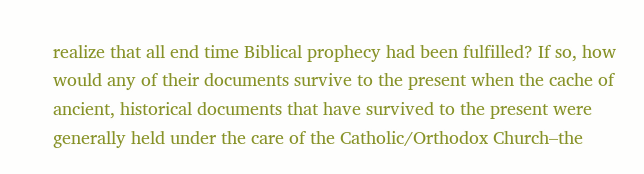realize that all end time Biblical prophecy had been fulfilled? If so, how would any of their documents survive to the present when the cache of ancient, historical documents that have survived to the present were generally held under the care of the Catholic/Orthodox Church–the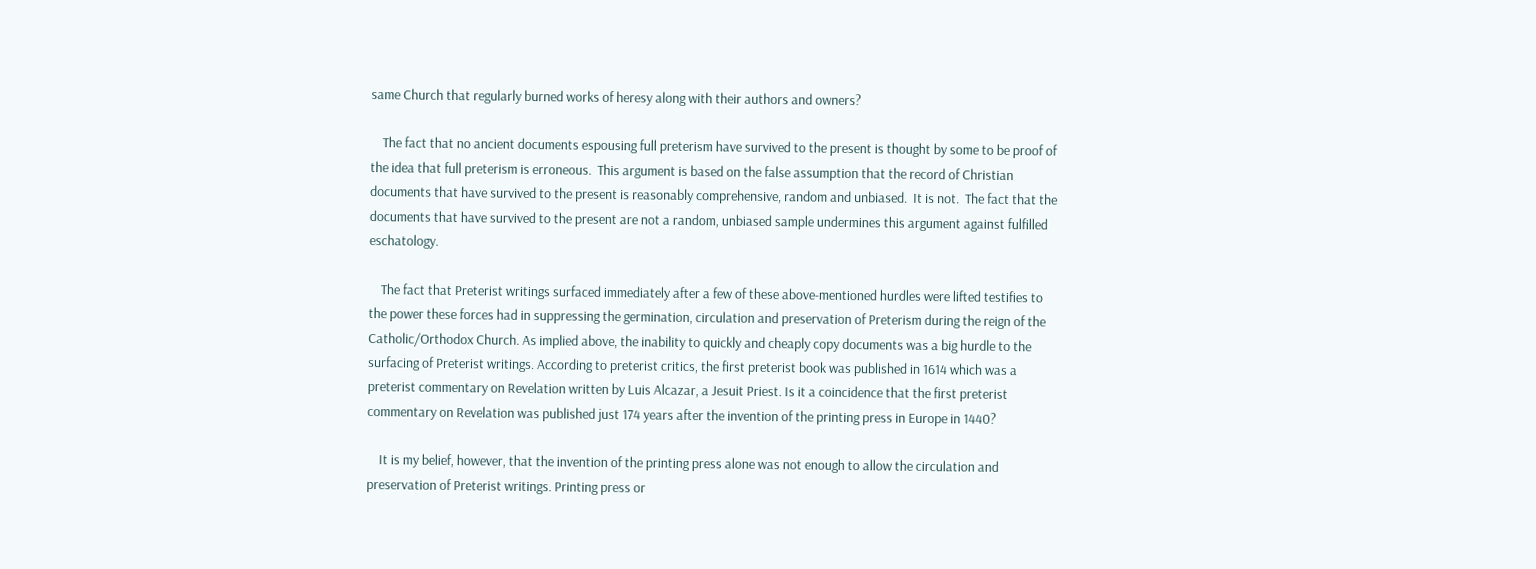same Church that regularly burned works of heresy along with their authors and owners?

    The fact that no ancient documents espousing full preterism have survived to the present is thought by some to be proof of the idea that full preterism is erroneous.  This argument is based on the false assumption that the record of Christian documents that have survived to the present is reasonably comprehensive, random and unbiased.  It is not.  The fact that the documents that have survived to the present are not a random, unbiased sample undermines this argument against fulfilled eschatology.

    The fact that Preterist writings surfaced immediately after a few of these above-mentioned hurdles were lifted testifies to the power these forces had in suppressing the germination, circulation and preservation of Preterism during the reign of the Catholic/Orthodox Church. As implied above, the inability to quickly and cheaply copy documents was a big hurdle to the surfacing of Preterist writings. According to preterist critics, the first preterist book was published in 1614 which was a preterist commentary on Revelation written by Luis Alcazar, a Jesuit Priest. Is it a coincidence that the first preterist commentary on Revelation was published just 174 years after the invention of the printing press in Europe in 1440?

    It is my belief, however, that the invention of the printing press alone was not enough to allow the circulation and preservation of Preterist writings. Printing press or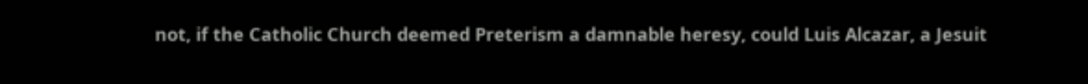not, if the Catholic Church deemed Preterism a damnable heresy, could Luis Alcazar, a Jesuit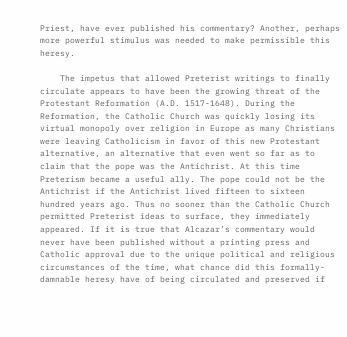Priest, have ever published his commentary? Another, perhaps more powerful stimulus was needed to make permissible this heresy.

    The impetus that allowed Preterist writings to finally circulate appears to have been the growing threat of the Protestant Reformation (A.D. 1517-1648). During the Reformation, the Catholic Church was quickly losing its virtual monopoly over religion in Europe as many Christians were leaving Catholicism in favor of this new Protestant alternative, an alternative that even went so far as to claim that the pope was the Antichrist. At this time Preterism became a useful ally. The pope could not be the Antichrist if the Antichrist lived fifteen to sixteen hundred years ago. Thus no sooner than the Catholic Church permitted Preterist ideas to surface, they immediately appeared. If it is true that Alcazar’s commentary would never have been published without a printing press and Catholic approval due to the unique political and religious circumstances of the time, what chance did this formally-damnable heresy have of being circulated and preserved if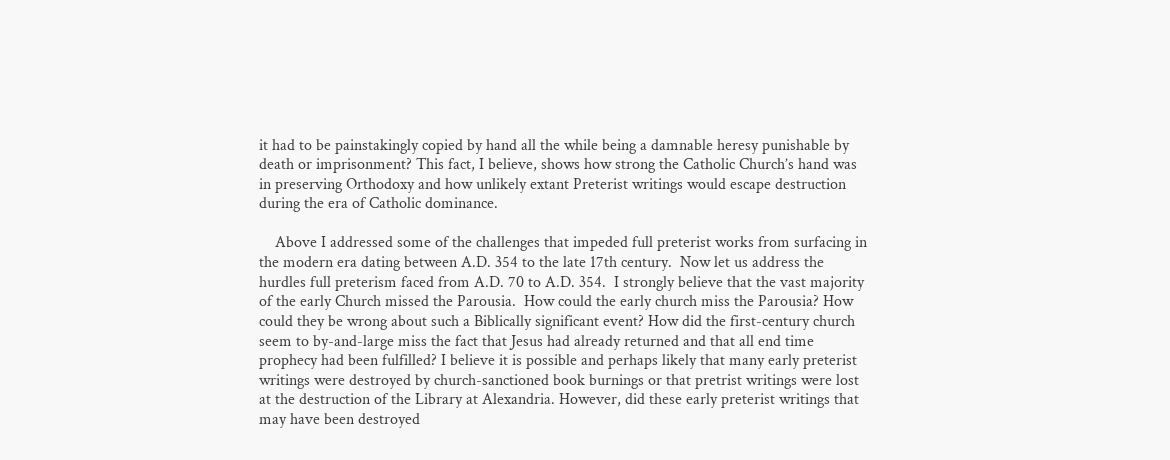it had to be painstakingly copied by hand all the while being a damnable heresy punishable by death or imprisonment? This fact, I believe, shows how strong the Catholic Church’s hand was in preserving Orthodoxy and how unlikely extant Preterist writings would escape destruction during the era of Catholic dominance.

    Above I addressed some of the challenges that impeded full preterist works from surfacing in the modern era dating between A.D. 354 to the late 17th century.  Now let us address the hurdles full preterism faced from A.D. 70 to A.D. 354.  I strongly believe that the vast majority of the early Church missed the Parousia.  How could the early church miss the Parousia? How could they be wrong about such a Biblically significant event? How did the first-century church seem to by-and-large miss the fact that Jesus had already returned and that all end time prophecy had been fulfilled? I believe it is possible and perhaps likely that many early preterist writings were destroyed by church-sanctioned book burnings or that pretrist writings were lost at the destruction of the Library at Alexandria. However, did these early preterist writings that may have been destroyed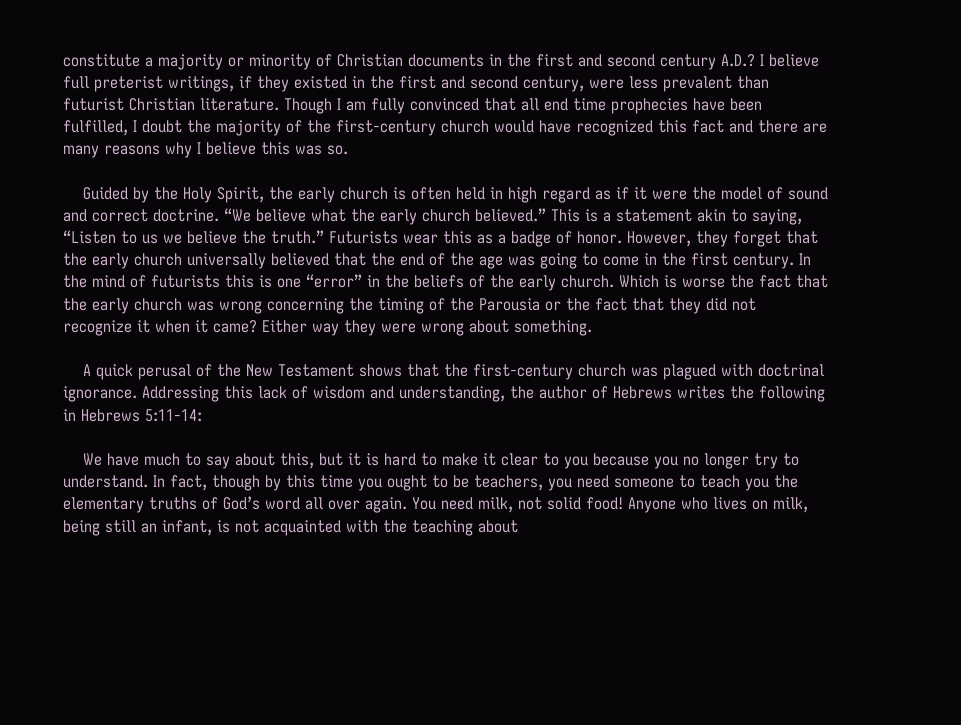constitute a majority or minority of Christian documents in the first and second century A.D.? I believe full preterist writings, if they existed in the first and second century, were less prevalent than futurist Christian literature. Though I am fully convinced that all end time prophecies have been fulfilled, I doubt the majority of the first-century church would have recognized this fact and there are many reasons why I believe this was so.

    Guided by the Holy Spirit, the early church is often held in high regard as if it were the model of sound and correct doctrine. “We believe what the early church believed.” This is a statement akin to saying, “Listen to us we believe the truth.” Futurists wear this as a badge of honor. However, they forget that the early church universally believed that the end of the age was going to come in the first century. In the mind of futurists this is one “error” in the beliefs of the early church. Which is worse the fact that the early church was wrong concerning the timing of the Parousia or the fact that they did not recognize it when it came? Either way they were wrong about something.

    A quick perusal of the New Testament shows that the first-century church was plagued with doctrinal ignorance. Addressing this lack of wisdom and understanding, the author of Hebrews writes the following in Hebrews 5:11-14:

    We have much to say about this, but it is hard to make it clear to you because you no longer try to understand. In fact, though by this time you ought to be teachers, you need someone to teach you the elementary truths of God’s word all over again. You need milk, not solid food! Anyone who lives on milk, being still an infant, is not acquainted with the teaching about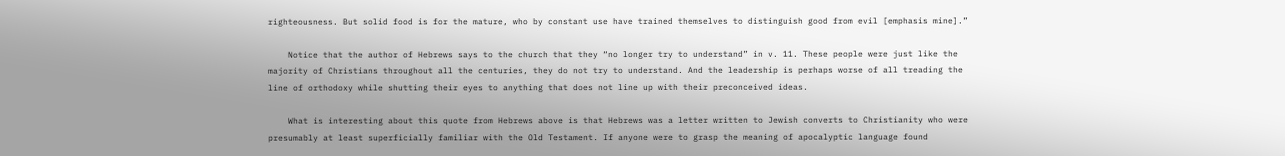righteousness. But solid food is for the mature, who by constant use have trained themselves to distinguish good from evil [emphasis mine].”

    Notice that the author of Hebrews says to the church that they “no longer try to understand” in v. 11. These people were just like the majority of Christians throughout all the centuries, they do not try to understand. And the leadership is perhaps worse of all treading the line of orthodoxy while shutting their eyes to anything that does not line up with their preconceived ideas.

    What is interesting about this quote from Hebrews above is that Hebrews was a letter written to Jewish converts to Christianity who were presumably at least superficially familiar with the Old Testament. If anyone were to grasp the meaning of apocalyptic language found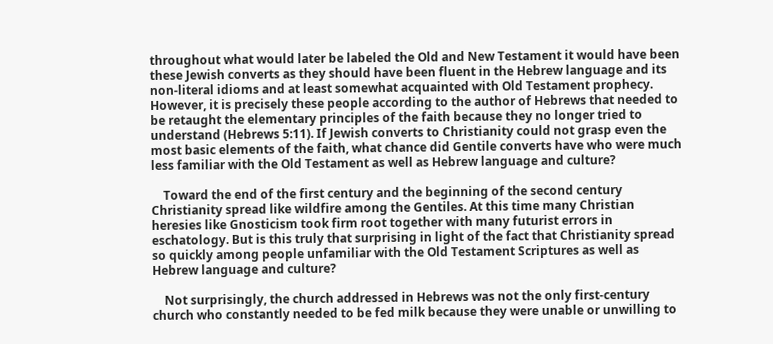throughout what would later be labeled the Old and New Testament it would have been these Jewish converts as they should have been fluent in the Hebrew language and its non-literal idioms and at least somewhat acquainted with Old Testament prophecy. However, it is precisely these people according to the author of Hebrews that needed to be retaught the elementary principles of the faith because they no longer tried to understand (Hebrews 5:11). If Jewish converts to Christianity could not grasp even the most basic elements of the faith, what chance did Gentile converts have who were much less familiar with the Old Testament as well as Hebrew language and culture?

    Toward the end of the first century and the beginning of the second century Christianity spread like wildfire among the Gentiles. At this time many Christian heresies like Gnosticism took firm root together with many futurist errors in eschatology. But is this truly that surprising in light of the fact that Christianity spread so quickly among people unfamiliar with the Old Testament Scriptures as well as Hebrew language and culture?

    Not surprisingly, the church addressed in Hebrews was not the only first-century church who constantly needed to be fed milk because they were unable or unwilling to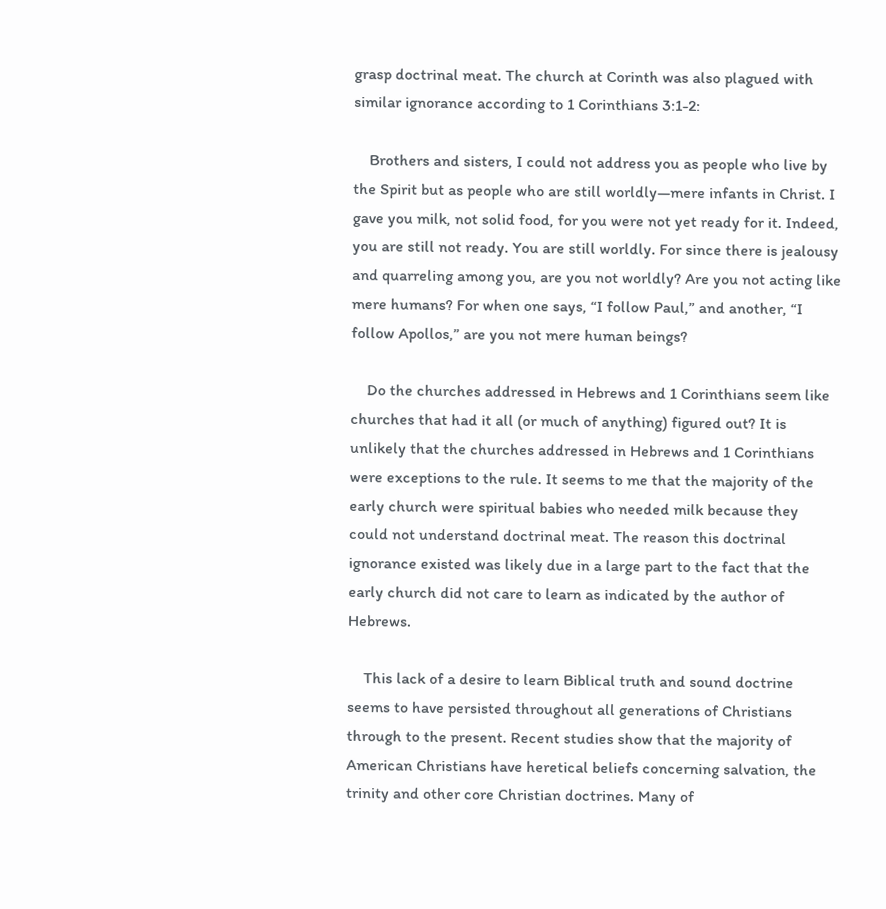grasp doctrinal meat. The church at Corinth was also plagued with similar ignorance according to 1 Corinthians 3:1-2:

    Brothers and sisters, I could not address you as people who live by the Spirit but as people who are still worldly—mere infants in Christ. I gave you milk, not solid food, for you were not yet ready for it. Indeed, you are still not ready. You are still worldly. For since there is jealousy and quarreling among you, are you not worldly? Are you not acting like mere humans? For when one says, “I follow Paul,” and another, “I follow Apollos,” are you not mere human beings?

    Do the churches addressed in Hebrews and 1 Corinthians seem like churches that had it all (or much of anything) figured out? It is unlikely that the churches addressed in Hebrews and 1 Corinthians were exceptions to the rule. It seems to me that the majority of the early church were spiritual babies who needed milk because they could not understand doctrinal meat. The reason this doctrinal ignorance existed was likely due in a large part to the fact that the early church did not care to learn as indicated by the author of Hebrews.

    This lack of a desire to learn Biblical truth and sound doctrine seems to have persisted throughout all generations of Christians through to the present. Recent studies show that the majority of American Christians have heretical beliefs concerning salvation, the trinity and other core Christian doctrines. Many of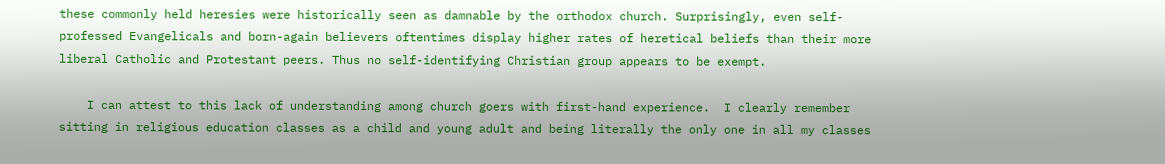these commonly held heresies were historically seen as damnable by the orthodox church. Surprisingly, even self-professed Evangelicals and born-again believers oftentimes display higher rates of heretical beliefs than their more liberal Catholic and Protestant peers. Thus no self-identifying Christian group appears to be exempt.

    I can attest to this lack of understanding among church goers with first-hand experience.  I clearly remember sitting in religious education classes as a child and young adult and being literally the only one in all my classes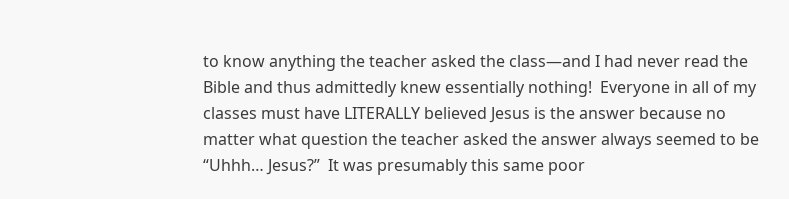to know anything the teacher asked the class—and I had never read the Bible and thus admittedly knew essentially nothing!  Everyone in all of my classes must have LITERALLY believed Jesus is the answer because no matter what question the teacher asked the answer always seemed to be “Uhhh… Jesus?”  It was presumably this same poor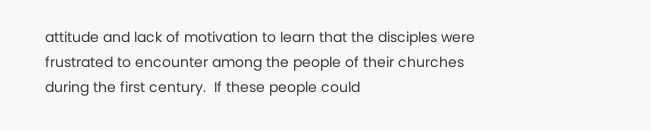attitude and lack of motivation to learn that the disciples were frustrated to encounter among the people of their churches during the first century.  If these people could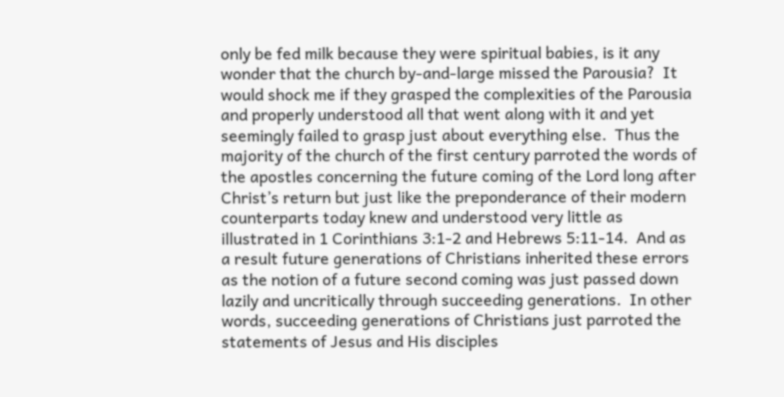only be fed milk because they were spiritual babies, is it any wonder that the church by-and-large missed the Parousia?  It would shock me if they grasped the complexities of the Parousia and properly understood all that went along with it and yet seemingly failed to grasp just about everything else.  Thus the majority of the church of the first century parroted the words of the apostles concerning the future coming of the Lord long after Christ’s return but just like the preponderance of their modern counterparts today knew and understood very little as illustrated in 1 Corinthians 3:1-2 and Hebrews 5:11-14.  And as a result future generations of Christians inherited these errors as the notion of a future second coming was just passed down lazily and uncritically through succeeding generations.  In other words, succeeding generations of Christians just parroted the statements of Jesus and His disciples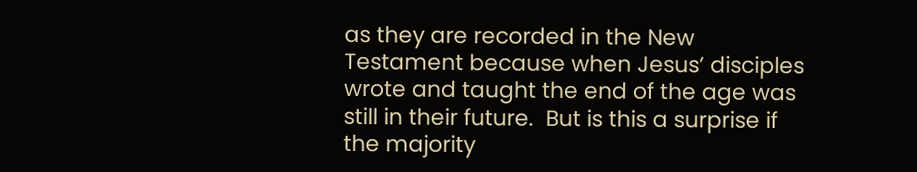as they are recorded in the New Testament because when Jesus’ disciples wrote and taught the end of the age was still in their future.  But is this a surprise if the majority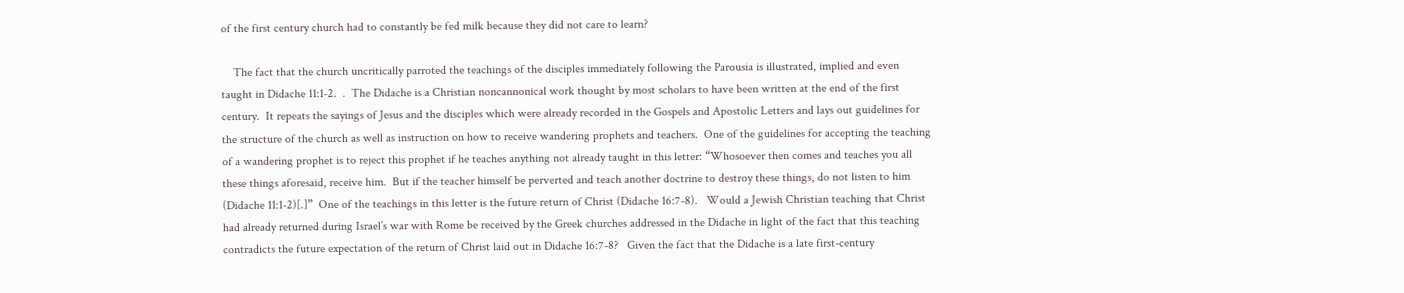of the first century church had to constantly be fed milk because they did not care to learn?

    The fact that the church uncritically parroted the teachings of the disciples immediately following the Parousia is illustrated, implied and even taught in Didache 11:1-2.  .  The Didache is a Christian noncannonical work thought by most scholars to have been written at the end of the first century.  It repeats the sayings of Jesus and the disciples which were already recorded in the Gospels and Apostolic Letters and lays out guidelines for the structure of the church as well as instruction on how to receive wandering prophets and teachers.  One of the guidelines for accepting the teaching of a wandering prophet is to reject this prophet if he teaches anything not already taught in this letter: “Whosoever then comes and teaches you all these things aforesaid, receive him.  But if the teacher himself be perverted and teach another doctrine to destroy these things, do not listen to him (Didache 11:1-2)[.]”  One of the teachings in this letter is the future return of Christ (Didache 16:7-8).   Would a Jewish Christian teaching that Christ had already returned during Israel’s war with Rome be received by the Greek churches addressed in the Didache in light of the fact that this teaching contradicts the future expectation of the return of Christ laid out in Didache 16:7-8?   Given the fact that the Didache is a late first-century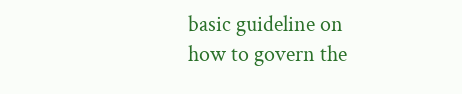basic guideline on how to govern the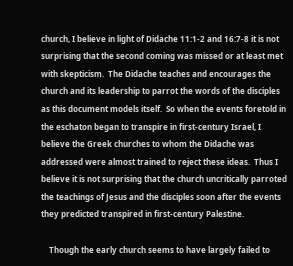church, I believe in light of Didache 11:1-2 and 16:7-8 it is not surprising that the second coming was missed or at least met with skepticism.  The Didache teaches and encourages the church and its leadership to parrot the words of the disciples as this document models itself.  So when the events foretold in the eschaton began to transpire in first-century Israel, I believe the Greek churches to whom the Didache was addressed were almost trained to reject these ideas.  Thus I believe it is not surprising that the church uncritically parroted the teachings of Jesus and the disciples soon after the events they predicted transpired in first-century Palestine.

    Though the early church seems to have largely failed to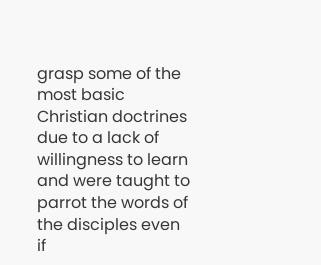grasp some of the most basic Christian doctrines due to a lack of willingness to learn and were taught to parrot the words of the disciples even if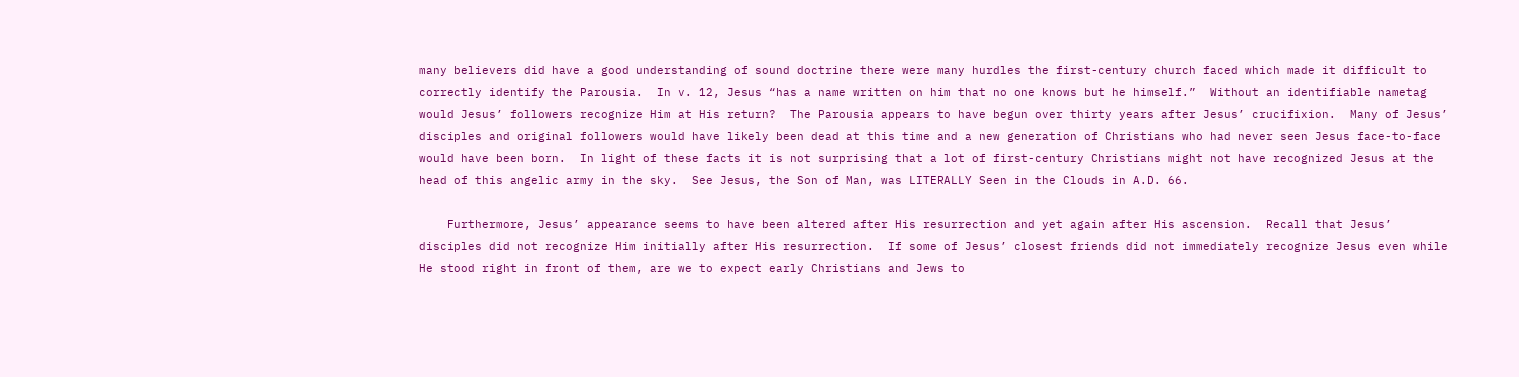many believers did have a good understanding of sound doctrine there were many hurdles the first-century church faced which made it difficult to correctly identify the Parousia.  In v. 12, Jesus “has a name written on him that no one knows but he himself.”  Without an identifiable nametag would Jesus’ followers recognize Him at His return?  The Parousia appears to have begun over thirty years after Jesus’ crucifixion.  Many of Jesus’ disciples and original followers would have likely been dead at this time and a new generation of Christians who had never seen Jesus face-to-face would have been born.  In light of these facts it is not surprising that a lot of first-century Christians might not have recognized Jesus at the head of this angelic army in the sky.  See Jesus, the Son of Man, was LITERALLY Seen in the Clouds in A.D. 66.

    Furthermore, Jesus’ appearance seems to have been altered after His resurrection and yet again after His ascension.  Recall that Jesus’ disciples did not recognize Him initially after His resurrection.  If some of Jesus’ closest friends did not immediately recognize Jesus even while He stood right in front of them, are we to expect early Christians and Jews to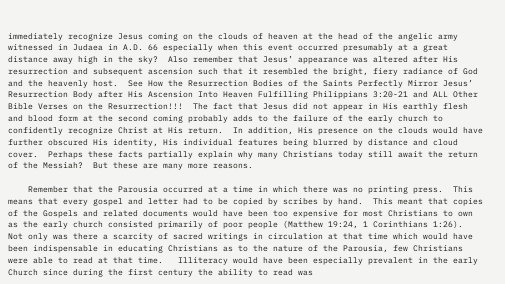immediately recognize Jesus coming on the clouds of heaven at the head of the angelic army witnessed in Judaea in A.D. 66 especially when this event occurred presumably at a great distance away high in the sky?  Also remember that Jesus’ appearance was altered after His resurrection and subsequent ascension such that it resembled the bright, fiery radiance of God and the heavenly host.  See How the Resurrection Bodies of the Saints Perfectly Mirror Jesus’ Resurrection Body after His Ascension Into Heaven Fulfilling Philippians 3:20-21 and ALL Other Bible Verses on the Resurrection!!!  The fact that Jesus did not appear in His earthly flesh and blood form at the second coming probably adds to the failure of the early church to confidently recognize Christ at His return.  In addition, His presence on the clouds would have further obscured His identity, His individual features being blurred by distance and cloud cover.  Perhaps these facts partially explain why many Christians today still await the return of the Messiah?  But these are many more reasons.

    Remember that the Parousia occurred at a time in which there was no printing press.  This means that every gospel and letter had to be copied by scribes by hand.  This meant that copies of the Gospels and related documents would have been too expensive for most Christians to own as the early church consisted primarily of poor people (Matthew 19:24, 1 Corinthians 1:26).  Not only was there a scarcity of sacred writings in circulation at that time which would have been indispensable in educating Christians as to the nature of the Parousia, few Christians were able to read at that time.   Illiteracy would have been especially prevalent in the early Church since during the first century the ability to read was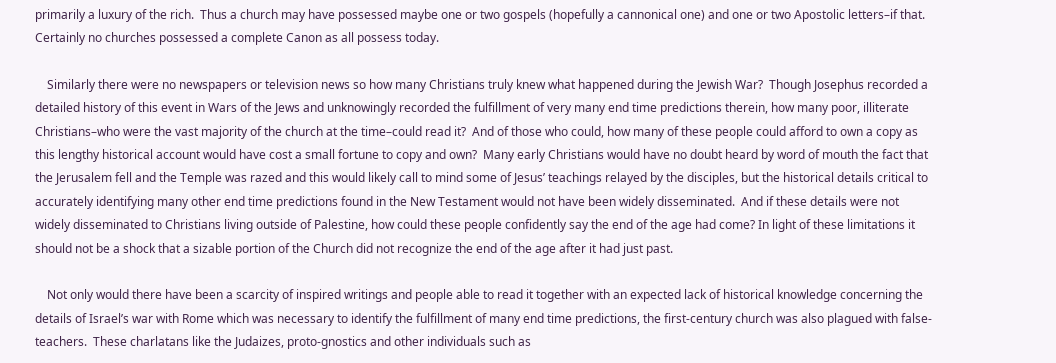primarily a luxury of the rich.  Thus a church may have possessed maybe one or two gospels (hopefully a cannonical one) and one or two Apostolic letters–if that.  Certainly no churches possessed a complete Canon as all possess today.

    Similarly there were no newspapers or television news so how many Christians truly knew what happened during the Jewish War?  Though Josephus recorded a detailed history of this event in Wars of the Jews and unknowingly recorded the fulfillment of very many end time predictions therein, how many poor, illiterate Christians–who were the vast majority of the church at the time–could read it?  And of those who could, how many of these people could afford to own a copy as this lengthy historical account would have cost a small fortune to copy and own?  Many early Christians would have no doubt heard by word of mouth the fact that the Jerusalem fell and the Temple was razed and this would likely call to mind some of Jesus’ teachings relayed by the disciples, but the historical details critical to accurately identifying many other end time predictions found in the New Testament would not have been widely disseminated.  And if these details were not widely disseminated to Christians living outside of Palestine, how could these people confidently say the end of the age had come? In light of these limitations it should not be a shock that a sizable portion of the Church did not recognize the end of the age after it had just past.

    Not only would there have been a scarcity of inspired writings and people able to read it together with an expected lack of historical knowledge concerning the details of Israel’s war with Rome which was necessary to identify the fulfillment of many end time predictions, the first-century church was also plagued with false-teachers.  These charlatans like the Judaizes, proto-gnostics and other individuals such as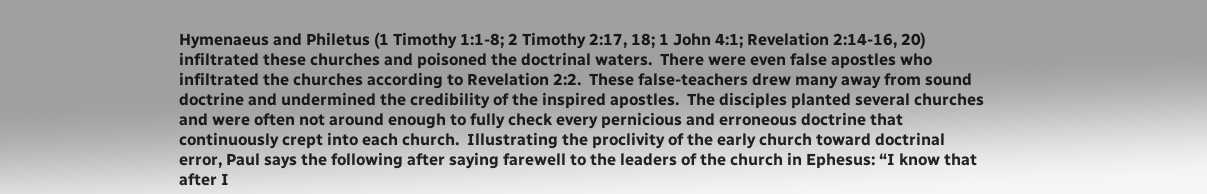Hymenaeus and Philetus (1 Timothy 1:1-8; 2 Timothy 2:17, 18; 1 John 4:1; Revelation 2:14-16, 20) infiltrated these churches and poisoned the doctrinal waters.  There were even false apostles who infiltrated the churches according to Revelation 2:2.  These false-teachers drew many away from sound doctrine and undermined the credibility of the inspired apostles.  The disciples planted several churches and were often not around enough to fully check every pernicious and erroneous doctrine that continuously crept into each church.  Illustrating the proclivity of the early church toward doctrinal error, Paul says the following after saying farewell to the leaders of the church in Ephesus: “I know that after I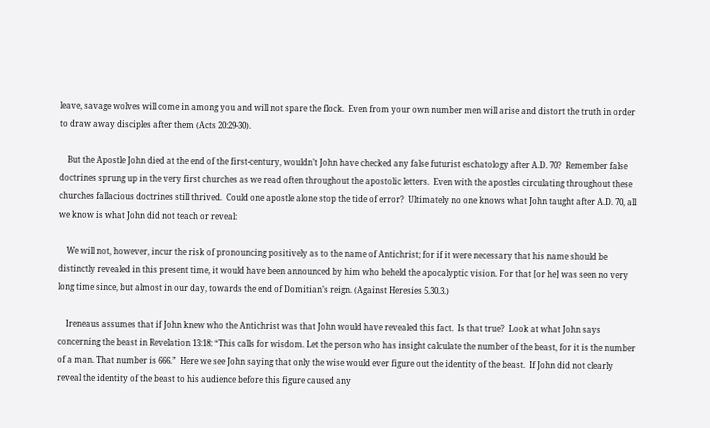leave, savage wolves will come in among you and will not spare the flock.  Even from your own number men will arise and distort the truth in order to draw away disciples after them (Acts 20:29-30).

    But the Apostle John died at the end of the first-century, wouldn’t John have checked any false futurist eschatology after A.D. 70?  Remember false doctrines sprung up in the very first churches as we read often throughout the apostolic letters.  Even with the apostles circulating throughout these churches fallacious doctrines still thrived.  Could one apostle alone stop the tide of error?  Ultimately no one knows what John taught after A.D. 70, all we know is what John did not teach or reveal:

    We will not, however, incur the risk of pronouncing positively as to the name of Antichrist; for if it were necessary that his name should be distinctly revealed in this present time, it would have been announced by him who beheld the apocalyptic vision. For that [or he] was seen no very long time since, but almost in our day, towards the end of Domitian’s reign. (Against Heresies 5.30.3.)

    Ireneaus assumes that if John knew who the Antichrist was that John would have revealed this fact.  Is that true?  Look at what John says concerning the beast in Revelation 13:18: “This calls for wisdom. Let the person who has insight calculate the number of the beast, for it is the number of a man. That number is 666.”  Here we see John saying that only the wise would ever figure out the identity of the beast.  If John did not clearly reveal the identity of the beast to his audience before this figure caused any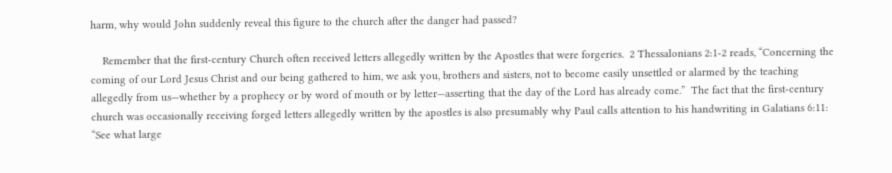harm, why would John suddenly reveal this figure to the church after the danger had passed?

    Remember that the first-century Church often received letters allegedly written by the Apostles that were forgeries.  2 Thessalonians 2:1-2 reads, “Concerning the coming of our Lord Jesus Christ and our being gathered to him, we ask you, brothers and sisters, not to become easily unsettled or alarmed by the teaching allegedly from us—whether by a prophecy or by word of mouth or by letter—asserting that the day of the Lord has already come.”  The fact that the first-century church was occasionally receiving forged letters allegedly written by the apostles is also presumably why Paul calls attention to his handwriting in Galatians 6:11: “See what large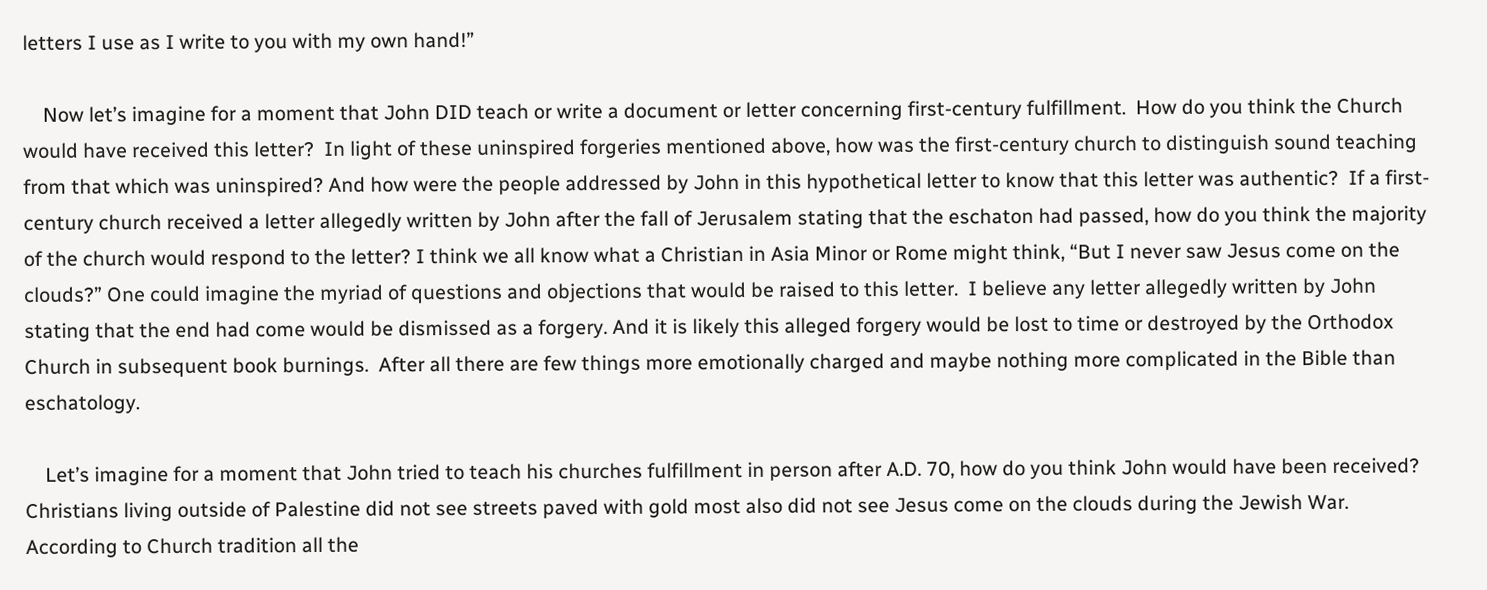letters I use as I write to you with my own hand!”

    Now let’s imagine for a moment that John DID teach or write a document or letter concerning first-century fulfillment.  How do you think the Church would have received this letter?  In light of these uninspired forgeries mentioned above, how was the first-century church to distinguish sound teaching from that which was uninspired? And how were the people addressed by John in this hypothetical letter to know that this letter was authentic?  If a first-century church received a letter allegedly written by John after the fall of Jerusalem stating that the eschaton had passed, how do you think the majority of the church would respond to the letter? I think we all know what a Christian in Asia Minor or Rome might think, “But I never saw Jesus come on the clouds?” One could imagine the myriad of questions and objections that would be raised to this letter.  I believe any letter allegedly written by John stating that the end had come would be dismissed as a forgery. And it is likely this alleged forgery would be lost to time or destroyed by the Orthodox Church in subsequent book burnings.  After all there are few things more emotionally charged and maybe nothing more complicated in the Bible than eschatology.

    Let’s imagine for a moment that John tried to teach his churches fulfillment in person after A.D. 70, how do you think John would have been received?  Christians living outside of Palestine did not see streets paved with gold most also did not see Jesus come on the clouds during the Jewish War.   According to Church tradition all the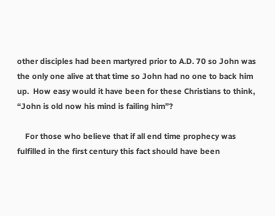other disciples had been martyred prior to A.D. 70 so John was the only one alive at that time so John had no one to back him up.  How easy would it have been for these Christians to think, “John is old now his mind is failing him”?

    For those who believe that if all end time prophecy was fulfilled in the first century this fact should have been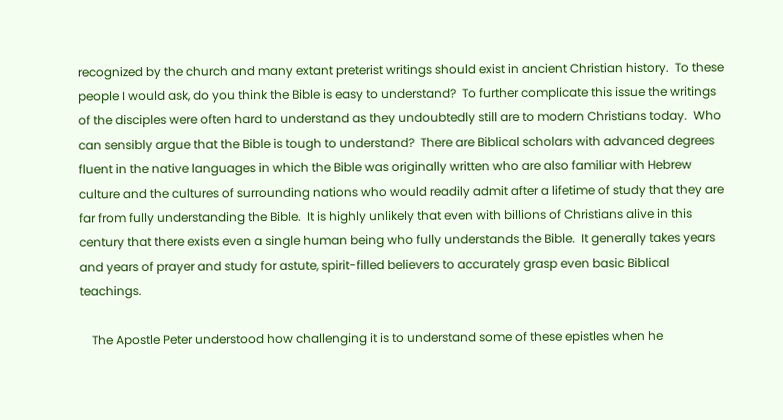recognized by the church and many extant preterist writings should exist in ancient Christian history.  To these people I would ask, do you think the Bible is easy to understand?  To further complicate this issue the writings of the disciples were often hard to understand as they undoubtedly still are to modern Christians today.  Who can sensibly argue that the Bible is tough to understand?  There are Biblical scholars with advanced degrees fluent in the native languages in which the Bible was originally written who are also familiar with Hebrew culture and the cultures of surrounding nations who would readily admit after a lifetime of study that they are far from fully understanding the Bible.  It is highly unlikely that even with billions of Christians alive in this century that there exists even a single human being who fully understands the Bible.  It generally takes years and years of prayer and study for astute, spirit-filled believers to accurately grasp even basic Biblical teachings.

    The Apostle Peter understood how challenging it is to understand some of these epistles when he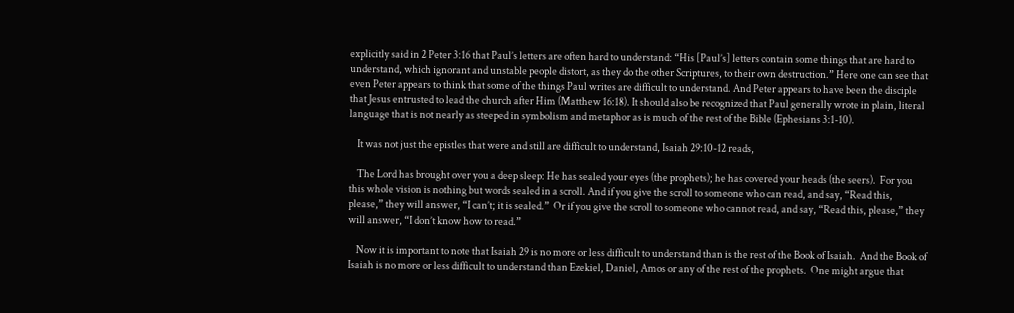explicitly said in 2 Peter 3:16 that Paul’s letters are often hard to understand: “His [Paul’s] letters contain some things that are hard to understand, which ignorant and unstable people distort, as they do the other Scriptures, to their own destruction.” Here one can see that even Peter appears to think that some of the things Paul writes are difficult to understand. And Peter appears to have been the disciple that Jesus entrusted to lead the church after Him (Matthew 16:18). It should also be recognized that Paul generally wrote in plain, literal language that is not nearly as steeped in symbolism and metaphor as is much of the rest of the Bible (Ephesians 3:1-10).

    It was not just the epistles that were and still are difficult to understand, Isaiah 29:10-12 reads,

    The Lord has brought over you a deep sleep: He has sealed your eyes (the prophets); he has covered your heads (the seers).  For you this whole vision is nothing but words sealed in a scroll. And if you give the scroll to someone who can read, and say, “Read this, please,” they will answer, “I can’t; it is sealed.”  Or if you give the scroll to someone who cannot read, and say, “Read this, please,” they will answer, “I don’t know how to read.”

    Now it is important to note that Isaiah 29 is no more or less difficult to understand than is the rest of the Book of Isaiah.  And the Book of Isaiah is no more or less difficult to understand than Ezekiel, Daniel, Amos or any of the rest of the prophets.  One might argue that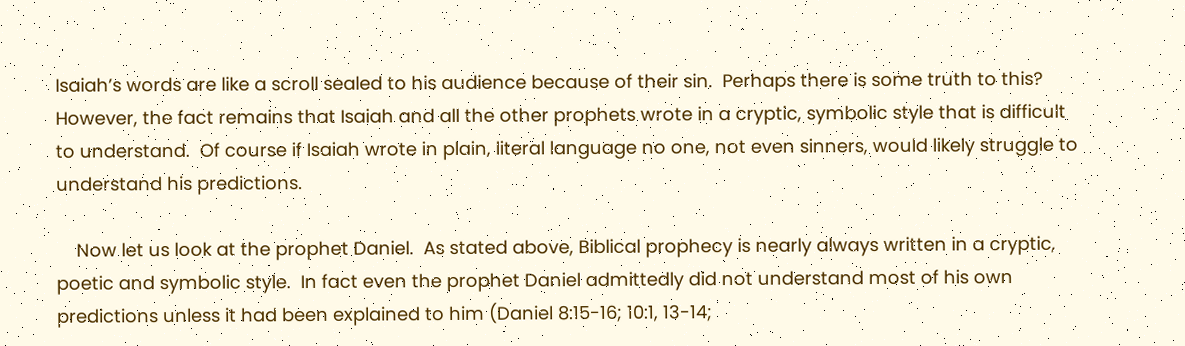Isaiah’s words are like a scroll sealed to his audience because of their sin.  Perhaps there is some truth to this?  However, the fact remains that Isaiah and all the other prophets wrote in a cryptic, symbolic style that is difficult to understand.  Of course if Isaiah wrote in plain, literal language no one, not even sinners, would likely struggle to understand his predictions.

    Now let us look at the prophet Daniel.  As stated above, Biblical prophecy is nearly always written in a cryptic, poetic and symbolic style.  In fact even the prophet Daniel admittedly did not understand most of his own predictions unless it had been explained to him (Daniel 8:15-16; 10:1, 13-14;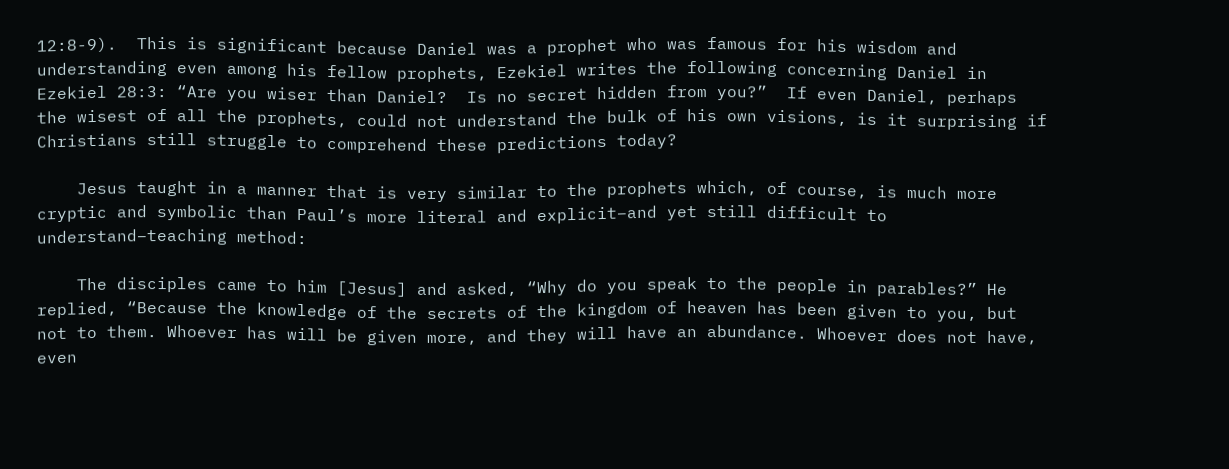12:8-9).  This is significant because Daniel was a prophet who was famous for his wisdom and understanding even among his fellow prophets, Ezekiel writes the following concerning Daniel in Ezekiel 28:3: “Are you wiser than Daniel?  Is no secret hidden from you?”  If even Daniel, perhaps the wisest of all the prophets, could not understand the bulk of his own visions, is it surprising if Christians still struggle to comprehend these predictions today?

    Jesus taught in a manner that is very similar to the prophets which, of course, is much more cryptic and symbolic than Paul’s more literal and explicit–and yet still difficult to understand–teaching method:

    The disciples came to him [Jesus] and asked, “Why do you speak to the people in parables?” He replied, “Because the knowledge of the secrets of the kingdom of heaven has been given to you, but not to them. Whoever has will be given more, and they will have an abundance. Whoever does not have, even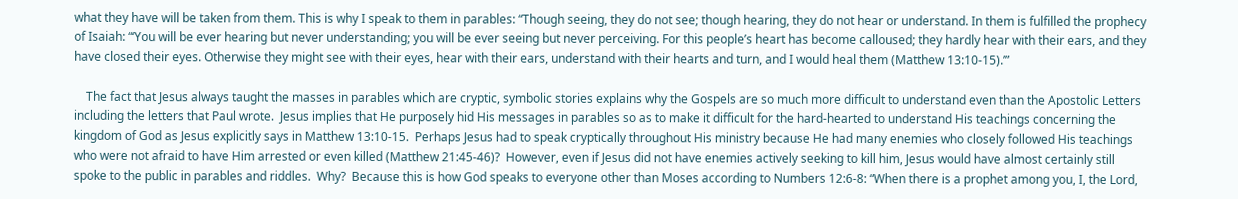what they have will be taken from them. This is why I speak to them in parables: “Though seeing, they do not see; though hearing, they do not hear or understand. In them is fulfilled the prophecy of Isaiah: “‘You will be ever hearing but never understanding; you will be ever seeing but never perceiving. For this people’s heart has become calloused; they hardly hear with their ears, and they have closed their eyes. Otherwise they might see with their eyes, hear with their ears, understand with their hearts and turn, and I would heal them (Matthew 13:10-15).’”

    The fact that Jesus always taught the masses in parables which are cryptic, symbolic stories explains why the Gospels are so much more difficult to understand even than the Apostolic Letters including the letters that Paul wrote.  Jesus implies that He purposely hid His messages in parables so as to make it difficult for the hard-hearted to understand His teachings concerning the kingdom of God as Jesus explicitly says in Matthew 13:10-15.  Perhaps Jesus had to speak cryptically throughout His ministry because He had many enemies who closely followed His teachings who were not afraid to have Him arrested or even killed (Matthew 21:45-46)?  However, even if Jesus did not have enemies actively seeking to kill him, Jesus would have almost certainly still spoke to the public in parables and riddles.  Why?  Because this is how God speaks to everyone other than Moses according to Numbers 12:6-8: “When there is a prophet among you, I, the Lord,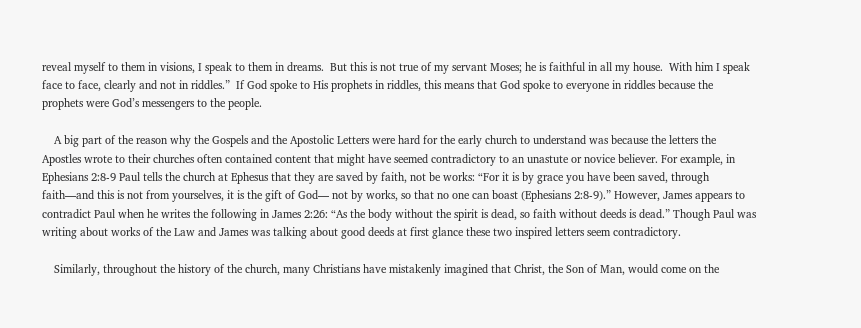reveal myself to them in visions, I speak to them in dreams.  But this is not true of my servant Moses; he is faithful in all my house.  With him I speak face to face, clearly and not in riddles.”  If God spoke to His prophets in riddles, this means that God spoke to everyone in riddles because the prophets were God’s messengers to the people.

    A big part of the reason why the Gospels and the Apostolic Letters were hard for the early church to understand was because the letters the Apostles wrote to their churches often contained content that might have seemed contradictory to an unastute or novice believer. For example, in Ephesians 2:8-9 Paul tells the church at Ephesus that they are saved by faith, not be works: “For it is by grace you have been saved, through faith—and this is not from yourselves, it is the gift of God— not by works, so that no one can boast (Ephesians 2:8-9).” However, James appears to contradict Paul when he writes the following in James 2:26: “As the body without the spirit is dead, so faith without deeds is dead.” Though Paul was writing about works of the Law and James was talking about good deeds at first glance these two inspired letters seem contradictory.

    Similarly, throughout the history of the church, many Christians have mistakenly imagined that Christ, the Son of Man, would come on the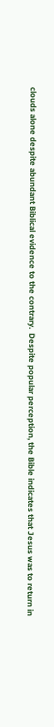clouds alone despite abundant Biblical evidence to the contrary.  Despite popular perception, the Bible indicates that Jesus was to return in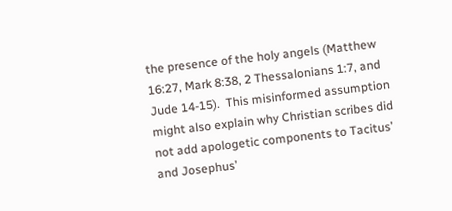the presence of the holy angels (Matthew 16:27, Mark 8:38, 2 Thessalonians 1:7, and Jude 14-15).  This misinformed assumption might also explain why Christian scribes did not add apologetic components to Tacitus’ and Josephus’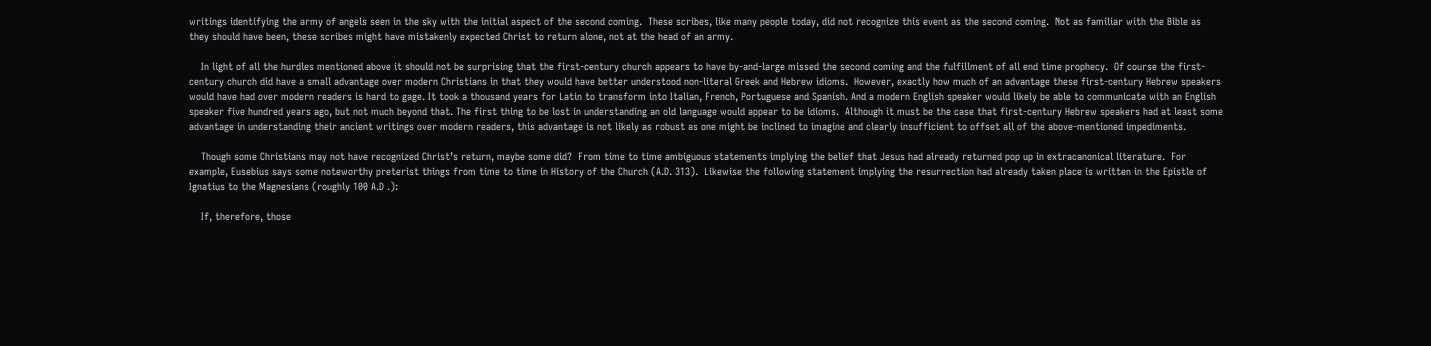writings identifying the army of angels seen in the sky with the initial aspect of the second coming.  These scribes, like many people today, did not recognize this event as the second coming.  Not as familiar with the Bible as they should have been, these scribes might have mistakenly expected Christ to return alone, not at the head of an army.

    In light of all the hurdles mentioned above it should not be surprising that the first-century church appears to have by-and-large missed the second coming and the fulfillment of all end time prophecy.  Of course the first-century church did have a small advantage over modern Christians in that they would have better understood non-literal Greek and Hebrew idioms.  However, exactly how much of an advantage these first-century Hebrew speakers would have had over modern readers is hard to gage. It took a thousand years for Latin to transform into Italian, French, Portuguese and Spanish. And a modern English speaker would likely be able to communicate with an English speaker five hundred years ago, but not much beyond that. The first thing to be lost in understanding an old language would appear to be idioms.  Although it must be the case that first-century Hebrew speakers had at least some advantage in understanding their ancient writings over modern readers, this advantage is not likely as robust as one might be inclined to imagine and clearly insufficient to offset all of the above-mentioned impediments.

    Though some Christians may not have recognized Christ’s return, maybe some did?  From time to time ambiguous statements implying the belief that Jesus had already returned pop up in extracanonical literature.  For example, Eusebius says some noteworthy preterist things from time to time in History of the Church (A.D. 313).  Likewise the following statement implying the resurrection had already taken place is written in the Epistle of Ignatius to the Magnesians (roughly 100 A.D .):

    If, therefore, those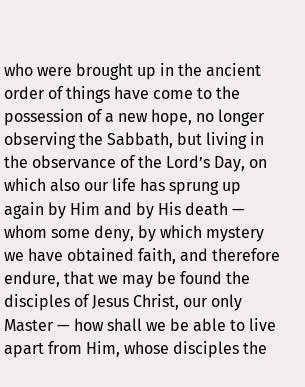who were brought up in the ancient order of things have come to the possession of a new hope, no longer observing the Sabbath, but living in the observance of the Lord’s Day, on which also our life has sprung up again by Him and by His death — whom some deny, by which mystery we have obtained faith, and therefore endure, that we may be found the disciples of Jesus Christ, our only Master — how shall we be able to live apart from Him, whose disciples the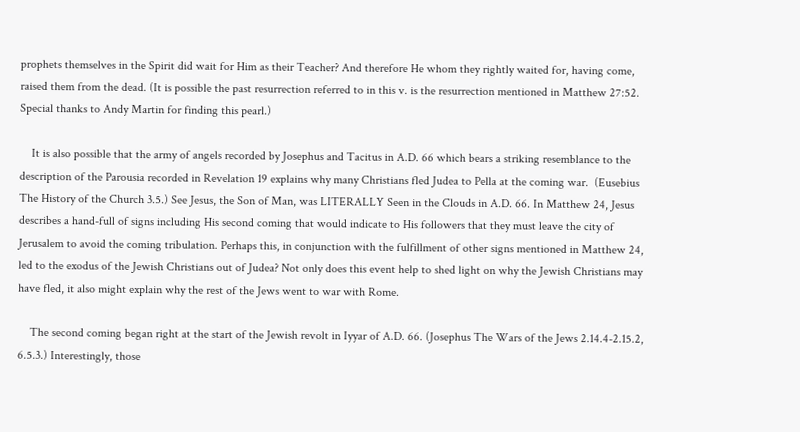prophets themselves in the Spirit did wait for Him as their Teacher? And therefore He whom they rightly waited for, having come, raised them from the dead. (It is possible the past resurrection referred to in this v. is the resurrection mentioned in Matthew 27:52. Special thanks to Andy Martin for finding this pearl.)

    It is also possible that the army of angels recorded by Josephus and Tacitus in A.D. 66 which bears a striking resemblance to the description of the Parousia recorded in Revelation 19 explains why many Christians fled Judea to Pella at the coming war.  (Eusebius The History of the Church 3.5.) See Jesus, the Son of Man, was LITERALLY Seen in the Clouds in A.D. 66. In Matthew 24, Jesus describes a hand-full of signs including His second coming that would indicate to His followers that they must leave the city of Jerusalem to avoid the coming tribulation. Perhaps this, in conjunction with the fulfillment of other signs mentioned in Matthew 24, led to the exodus of the Jewish Christians out of Judea? Not only does this event help to shed light on why the Jewish Christians may have fled, it also might explain why the rest of the Jews went to war with Rome.

    The second coming began right at the start of the Jewish revolt in Iyyar of A.D. 66. (Josephus The Wars of the Jews 2.14.4-2.15.2, 6.5.3.) Interestingly, those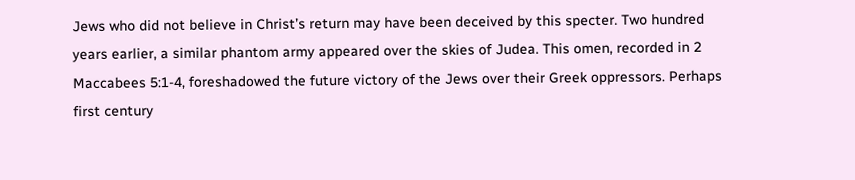Jews who did not believe in Christ’s return may have been deceived by this specter. Two hundred years earlier, a similar phantom army appeared over the skies of Judea. This omen, recorded in 2 Maccabees 5:1-4, foreshadowed the future victory of the Jews over their Greek oppressors. Perhaps first century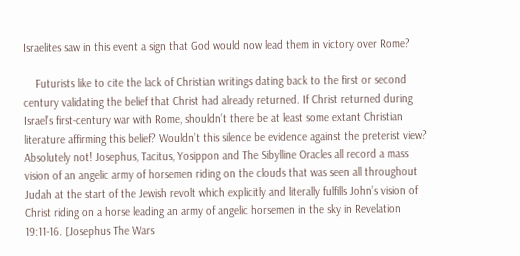Israelites saw in this event a sign that God would now lead them in victory over Rome?

    Futurists like to cite the lack of Christian writings dating back to the first or second century validating the belief that Christ had already returned. If Christ returned during Israel’s first-century war with Rome, shouldn’t there be at least some extant Christian literature affirming this belief? Wouldn’t this silence be evidence against the preterist view? Absolutely not! Josephus, Tacitus, Yosippon and The Sibylline Oracles all record a mass vision of an angelic army of horsemen riding on the clouds that was seen all throughout Judah at the start of the Jewish revolt which explicitly and literally fulfills John’s vision of Christ riding on a horse leading an army of angelic horsemen in the sky in Revelation 19:11-16. [Josephus The Wars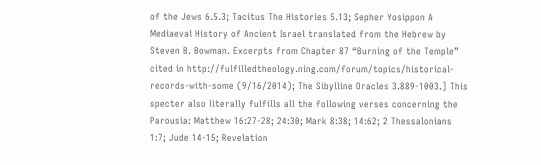of the Jews 6.5.3; Tacitus The Histories 5.13; Sepher Yosippon A Mediaeval History of Ancient Israel translated from the Hebrew by Steven B. Bowman. Excerpts from Chapter 87 “Burning of the Temple” cited in http://fulfilledtheology.ning.com/forum/topics/historical-records-with-some (9/16/2014); The Sibylline Oracles 3.889-1003.] This specter also literally fulfills all the following verses concerning the Parousia: Matthew 16:27-28; 24:30; Mark 8:38; 14:62; 2 Thessalonians 1:7; Jude 14-15; Revelation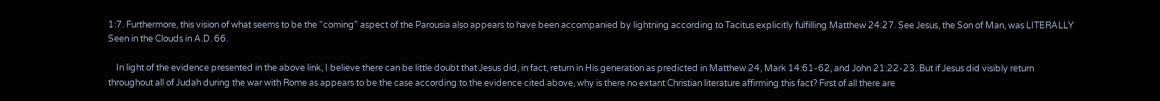1:7. Furthermore, this vision of what seems to be the “coming” aspect of the Parousia also appears to have been accompanied by lightning according to Tacitus explicitly fulfilling Matthew 24:27. See Jesus, the Son of Man, was LITERALLY Seen in the Clouds in A.D. 66.

    In light of the evidence presented in the above link, I believe there can be little doubt that Jesus did, in fact, return in His generation as predicted in Matthew 24, Mark 14:61-62, and John 21:22-23. But if Jesus did visibly return throughout all of Judah during the war with Rome as appears to be the case according to the evidence cited above, why is there no extant Christian literature affirming this fact? First of all there are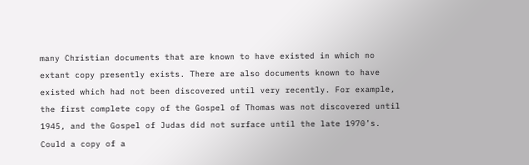many Christian documents that are known to have existed in which no extant copy presently exists. There are also documents known to have existed which had not been discovered until very recently. For example, the first complete copy of the Gospel of Thomas was not discovered until 1945, and the Gospel of Judas did not surface until the late 1970’s. Could a copy of a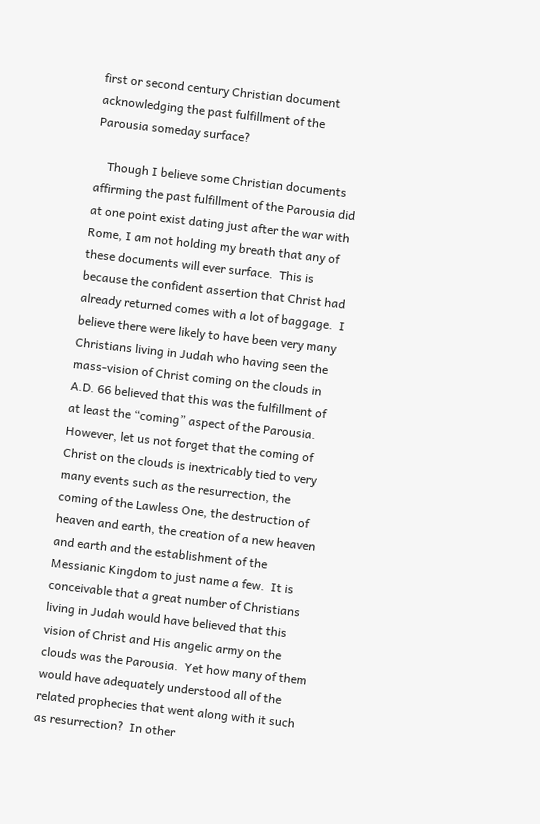first or second century Christian document acknowledging the past fulfillment of the Parousia someday surface?

    Though I believe some Christian documents affirming the past fulfillment of the Parousia did at one point exist dating just after the war with Rome, I am not holding my breath that any of these documents will ever surface.  This is because the confident assertion that Christ had already returned comes with a lot of baggage.  I believe there were likely to have been very many Christians living in Judah who having seen the mass-vision of Christ coming on the clouds in A.D. 66 believed that this was the fulfillment of at least the “coming” aspect of the Parousia.  However, let us not forget that the coming of Christ on the clouds is inextricably tied to very many events such as the resurrection, the coming of the Lawless One, the destruction of heaven and earth, the creation of a new heaven and earth and the establishment of the Messianic Kingdom to just name a few.  It is conceivable that a great number of Christians living in Judah would have believed that this vision of Christ and His angelic army on the clouds was the Parousia.  Yet how many of them would have adequately understood all of the related prophecies that went along with it such as resurrection?  In other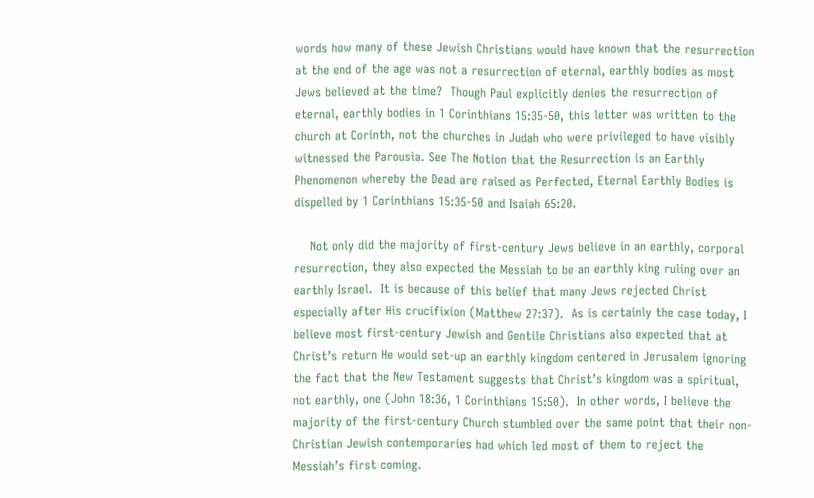words how many of these Jewish Christians would have known that the resurrection at the end of the age was not a resurrection of eternal, earthly bodies as most Jews believed at the time?  Though Paul explicitly denies the resurrection of eternal, earthly bodies in 1 Corinthians 15:35-50, this letter was written to the church at Corinth, not the churches in Judah who were privileged to have visibly witnessed the Parousia. See The Notion that the Resurrection is an Earthly Phenomenon whereby the Dead are raised as Perfected, Eternal Earthly Bodies is dispelled by 1 Corinthians 15:35-50 and Isaiah 65:20.

    Not only did the majority of first-century Jews believe in an earthly, corporal resurrection, they also expected the Messiah to be an earthly king ruling over an earthly Israel.  It is because of this belief that many Jews rejected Christ especially after His crucifixion (Matthew 27:37).  As is certainly the case today, I believe most first-century Jewish and Gentile Christians also expected that at Christ’s return He would set-up an earthly kingdom centered in Jerusalem ignoring the fact that the New Testament suggests that Christ’s kingdom was a spiritual, not earthly, one (John 18:36, 1 Corinthians 15:50).  In other words, I believe the majority of the first-century Church stumbled over the same point that their non-Christian Jewish contemporaries had which led most of them to reject the Messiah’s first coming.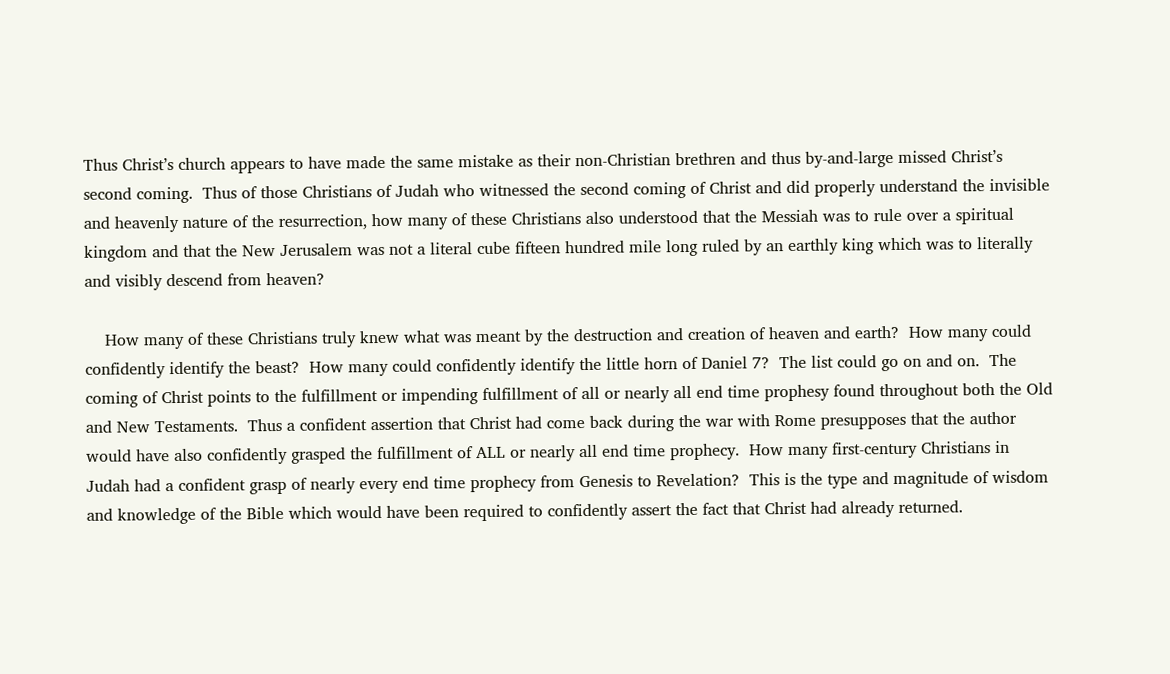Thus Christ’s church appears to have made the same mistake as their non-Christian brethren and thus by-and-large missed Christ’s second coming.  Thus of those Christians of Judah who witnessed the second coming of Christ and did properly understand the invisible and heavenly nature of the resurrection, how many of these Christians also understood that the Messiah was to rule over a spiritual kingdom and that the New Jerusalem was not a literal cube fifteen hundred mile long ruled by an earthly king which was to literally and visibly descend from heaven?

    How many of these Christians truly knew what was meant by the destruction and creation of heaven and earth?  How many could confidently identify the beast?  How many could confidently identify the little horn of Daniel 7?  The list could go on and on.  The coming of Christ points to the fulfillment or impending fulfillment of all or nearly all end time prophesy found throughout both the Old and New Testaments.  Thus a confident assertion that Christ had come back during the war with Rome presupposes that the author would have also confidently grasped the fulfillment of ALL or nearly all end time prophecy.  How many first-century Christians in Judah had a confident grasp of nearly every end time prophecy from Genesis to Revelation?  This is the type and magnitude of wisdom and knowledge of the Bible which would have been required to confidently assert the fact that Christ had already returned.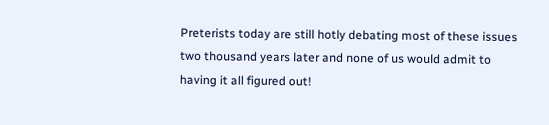Preterists today are still hotly debating most of these issues two thousand years later and none of us would admit to having it all figured out!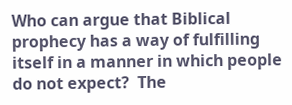Who can argue that Biblical prophecy has a way of fulfilling itself in a manner in which people do not expect?  The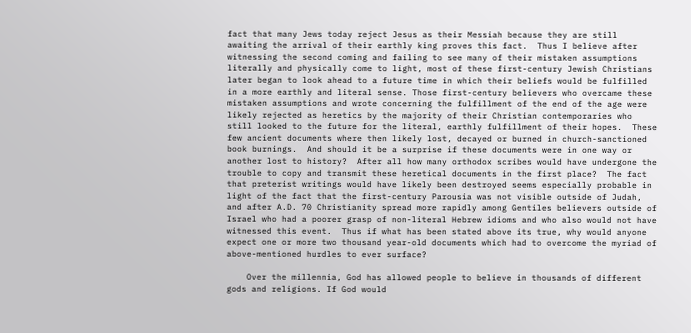fact that many Jews today reject Jesus as their Messiah because they are still awaiting the arrival of their earthly king proves this fact.  Thus I believe after witnessing the second coming and failing to see many of their mistaken assumptions literally and physically come to light, most of these first-century Jewish Christians later began to look ahead to a future time in which their beliefs would be fulfilled in a more earthly and literal sense. Those first-century believers who overcame these mistaken assumptions and wrote concerning the fulfillment of the end of the age were likely rejected as heretics by the majority of their Christian contemporaries who still looked to the future for the literal, earthly fulfillment of their hopes.  These few ancient documents where then likely lost, decayed or burned in church-sanctioned book burnings.  And should it be a surprise if these documents were in one way or another lost to history?  After all how many orthodox scribes would have undergone the trouble to copy and transmit these heretical documents in the first place?  The fact that preterist writings would have likely been destroyed seems especially probable in light of the fact that the first-century Parousia was not visible outside of Judah, and after A.D. 70 Christianity spread more rapidly among Gentiles believers outside of Israel who had a poorer grasp of non-literal Hebrew idioms and who also would not have witnessed this event.  Thus if what has been stated above its true, why would anyone expect one or more two thousand year-old documents which had to overcome the myriad of above-mentioned hurdles to ever surface?

    Over the millennia, God has allowed people to believe in thousands of different gods and religions. If God would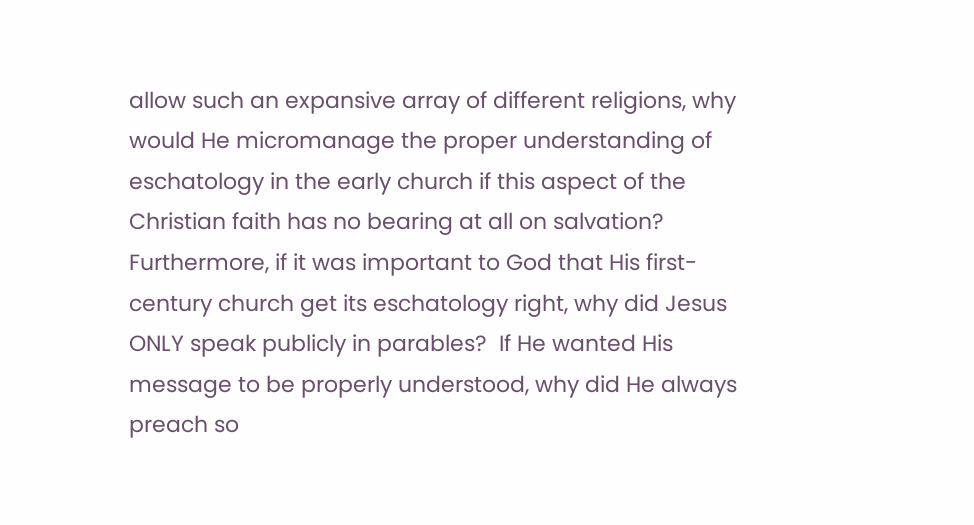allow such an expansive array of different religions, why would He micromanage the proper understanding of eschatology in the early church if this aspect of the Christian faith has no bearing at all on salvation? Furthermore, if it was important to God that His first-century church get its eschatology right, why did Jesus ONLY speak publicly in parables?  If He wanted His message to be properly understood, why did He always preach so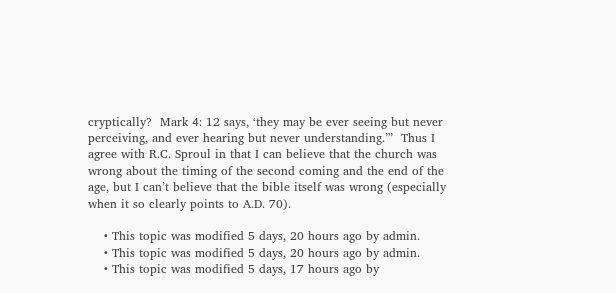cryptically?  Mark 4: 12 says, ‘they may be ever seeing but never perceiving, and ever hearing but never understanding.”’  Thus I agree with R.C. Sproul in that I can believe that the church was wrong about the timing of the second coming and the end of the age, but I can’t believe that the bible itself was wrong (especially when it so clearly points to A.D. 70).

    • This topic was modified 5 days, 20 hours ago by admin.
    • This topic was modified 5 days, 20 hours ago by admin.
    • This topic was modified 5 days, 17 hours ago by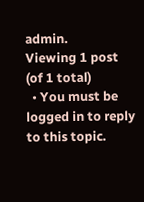admin.
Viewing 1 post (of 1 total)
  • You must be logged in to reply to this topic.